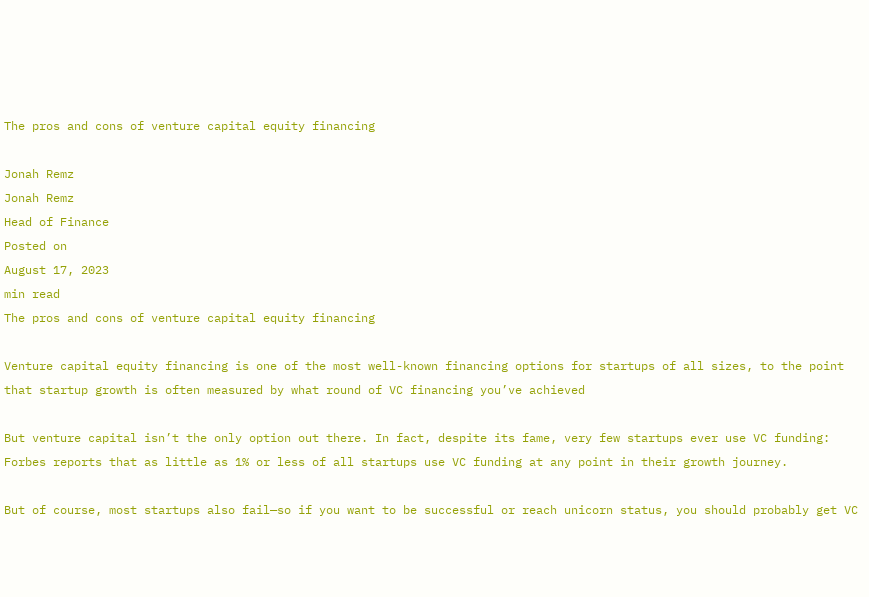The pros and cons of venture capital equity financing

Jonah Remz
Jonah Remz
Head of Finance
Posted on
August 17, 2023
min read
The pros and cons of venture capital equity financing

Venture capital equity financing is one of the most well-known financing options for startups of all sizes, to the point that startup growth is often measured by what round of VC financing you’ve achieved

But venture capital isn’t the only option out there. In fact, despite its fame, very few startups ever use VC funding: Forbes reports that as little as 1% or less of all startups use VC funding at any point in their growth journey.

But of course, most startups also fail—so if you want to be successful or reach unicorn status, you should probably get VC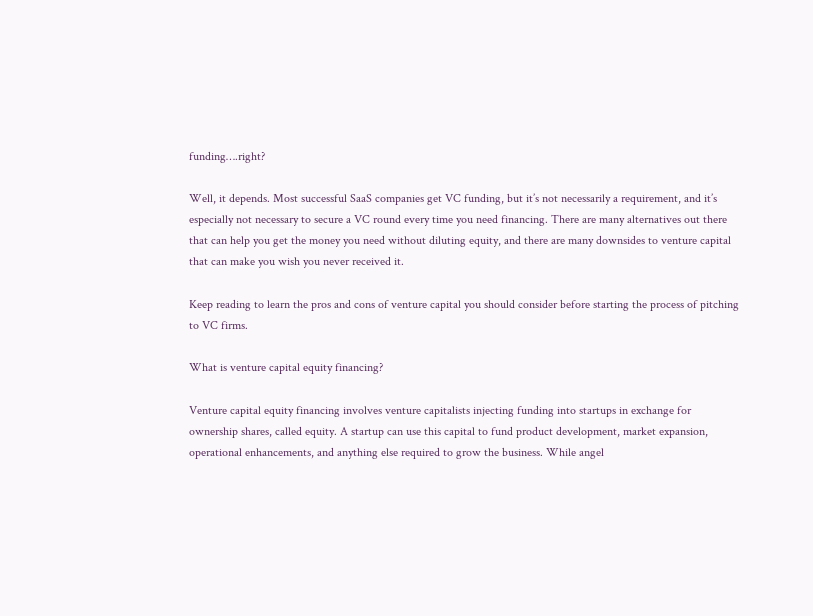funding….right?

Well, it depends. Most successful SaaS companies get VC funding, but it’s not necessarily a requirement, and it’s especially not necessary to secure a VC round every time you need financing. There are many alternatives out there that can help you get the money you need without diluting equity, and there are many downsides to venture capital that can make you wish you never received it.

Keep reading to learn the pros and cons of venture capital you should consider before starting the process of pitching to VC firms.

What is venture capital equity financing?

Venture capital equity financing involves venture capitalists injecting funding into startups in exchange for ownership shares, called equity. A startup can use this capital to fund product development, market expansion, operational enhancements, and anything else required to grow the business. While angel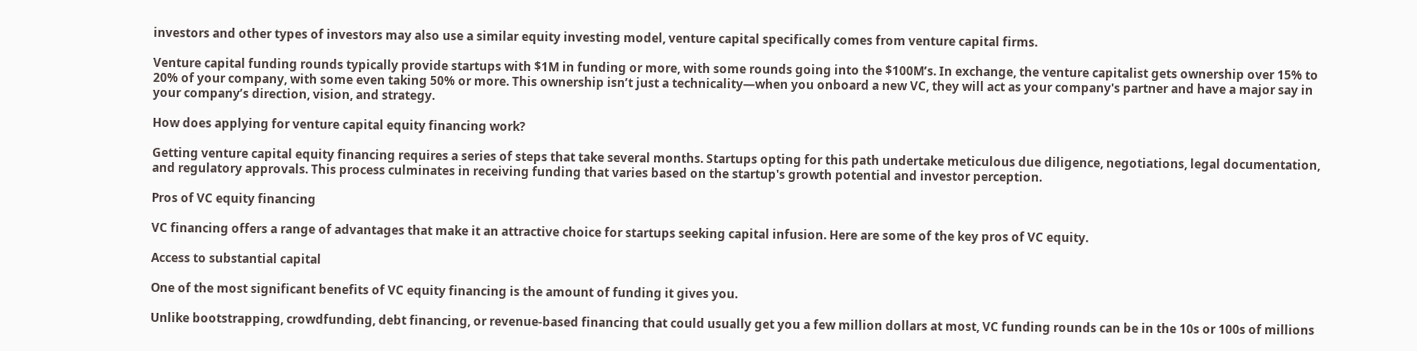investors and other types of investors may also use a similar equity investing model, venture capital specifically comes from venture capital firms.

Venture capital funding rounds typically provide startups with $1M in funding or more, with some rounds going into the $100M’s. In exchange, the venture capitalist gets ownership over 15% to 20% of your company, with some even taking 50% or more. This ownership isn’t just a technicality—when you onboard a new VC, they will act as your company's partner and have a major say in your company’s direction, vision, and strategy.

How does applying for venture capital equity financing work?

Getting venture capital equity financing requires a series of steps that take several months. Startups opting for this path undertake meticulous due diligence, negotiations, legal documentation, and regulatory approvals. This process culminates in receiving funding that varies based on the startup's growth potential and investor perception.

Pros of VC equity financing

VC financing offers a range of advantages that make it an attractive choice for startups seeking capital infusion. Here are some of the key pros of VC equity.

Access to substantial capital

One of the most significant benefits of VC equity financing is the amount of funding it gives you.

Unlike bootstrapping, crowdfunding, debt financing, or revenue-based financing that could usually get you a few million dollars at most, VC funding rounds can be in the 10s or 100s of millions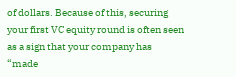of dollars. Because of this, securing your first VC equity round is often seen as a sign that your company has “made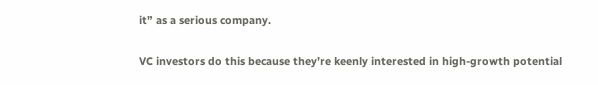it” as a serious company.

VC investors do this because they’re keenly interested in high-growth potential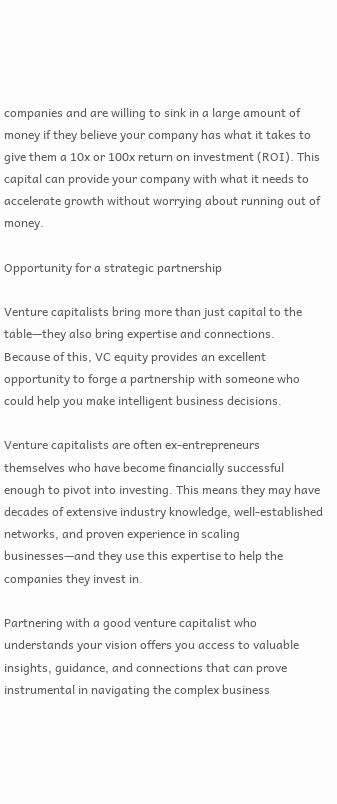companies and are willing to sink in a large amount of money if they believe your company has what it takes to give them a 10x or 100x return on investment (ROI). This capital can provide your company with what it needs to accelerate growth without worrying about running out of money.

Opportunity for a strategic partnership

Venture capitalists bring more than just capital to the table—they also bring expertise and connections. Because of this, VC equity provides an excellent opportunity to forge a partnership with someone who could help you make intelligent business decisions.

Venture capitalists are often ex-entrepreneurs themselves who have become financially successful enough to pivot into investing. This means they may have decades of extensive industry knowledge, well-established networks, and proven experience in scaling businesses—and they use this expertise to help the companies they invest in.

Partnering with a good venture capitalist who understands your vision offers you access to valuable insights, guidance, and connections that can prove instrumental in navigating the complex business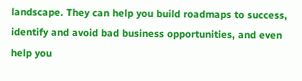landscape. They can help you build roadmaps to success, identify and avoid bad business opportunities, and even help you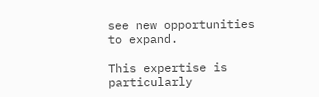see new opportunities to expand.

This expertise is particularly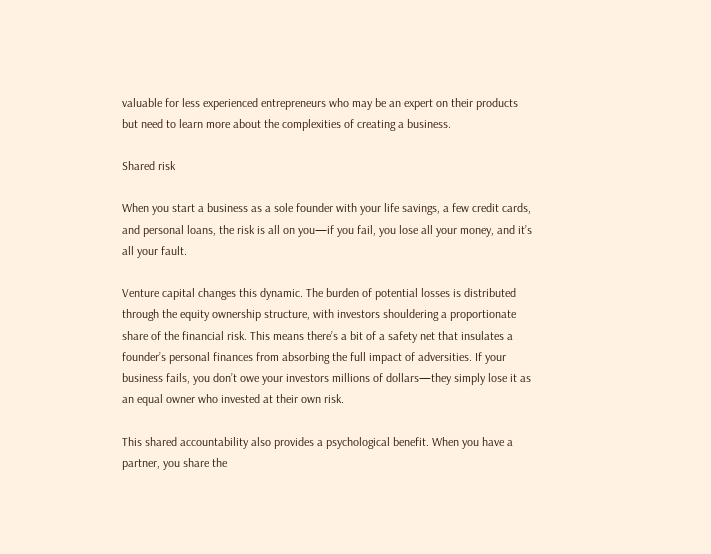valuable for less experienced entrepreneurs who may be an expert on their products but need to learn more about the complexities of creating a business.

Shared risk

When you start a business as a sole founder with your life savings, a few credit cards, and personal loans, the risk is all on you—if you fail, you lose all your money, and it’s all your fault.

Venture capital changes this dynamic. The burden of potential losses is distributed through the equity ownership structure, with investors shouldering a proportionate share of the financial risk. This means there’s a bit of a safety net that insulates a founder’s personal finances from absorbing the full impact of adversities. If your business fails, you don’t owe your investors millions of dollars—they simply lose it as an equal owner who invested at their own risk.

This shared accountability also provides a psychological benefit. When you have a partner, you share the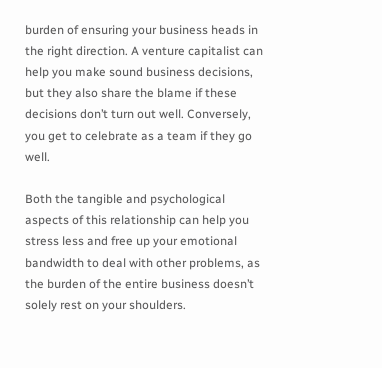burden of ensuring your business heads in the right direction. A venture capitalist can help you make sound business decisions, but they also share the blame if these decisions don’t turn out well. Conversely, you get to celebrate as a team if they go well.

Both the tangible and psychological aspects of this relationship can help you stress less and free up your emotional bandwidth to deal with other problems, as the burden of the entire business doesn’t solely rest on your shoulders.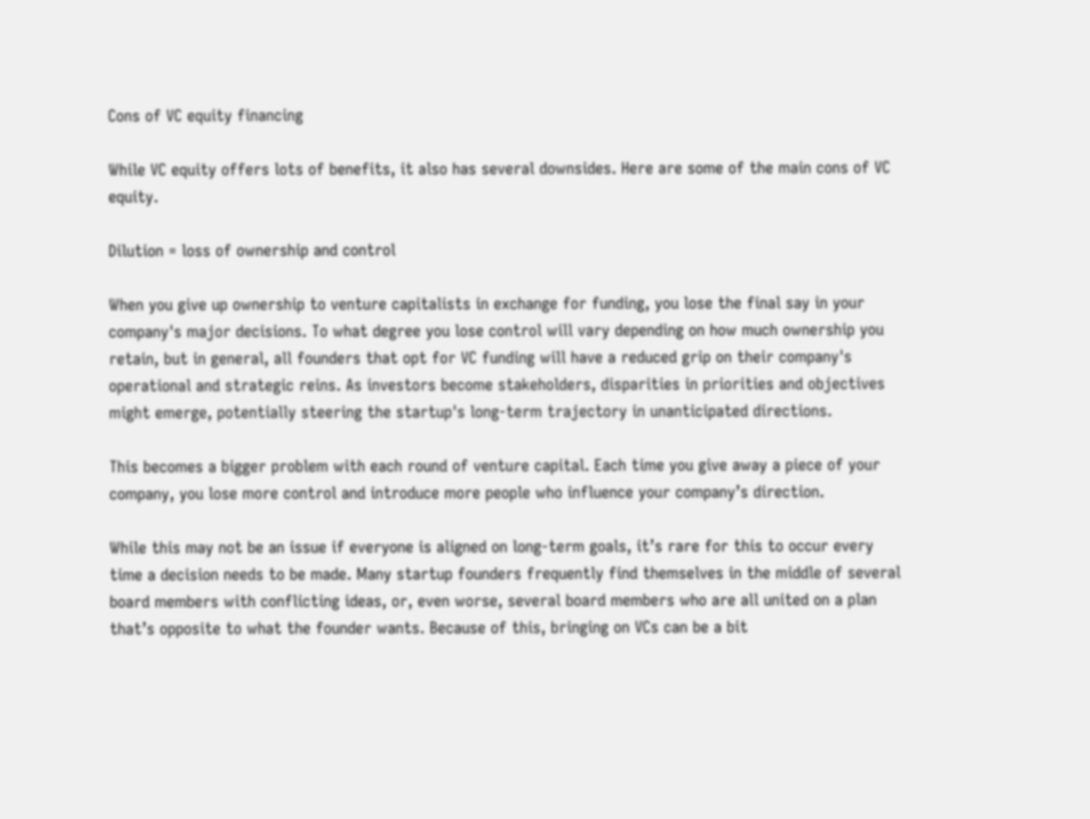Cons of VC equity financing

While VC equity offers lots of benefits, it also has several downsides. Here are some of the main cons of VC equity.

Dilution = loss of ownership and control

When you give up ownership to venture capitalists in exchange for funding, you lose the final say in your company's major decisions. To what degree you lose control will vary depending on how much ownership you retain, but in general, all founders that opt for VC funding will have a reduced grip on their company's operational and strategic reins. As investors become stakeholders, disparities in priorities and objectives might emerge, potentially steering the startup's long-term trajectory in unanticipated directions.

This becomes a bigger problem with each round of venture capital. Each time you give away a piece of your company, you lose more control and introduce more people who influence your company’s direction.

While this may not be an issue if everyone is aligned on long-term goals, it’s rare for this to occur every time a decision needs to be made. Many startup founders frequently find themselves in the middle of several board members with conflicting ideas, or, even worse, several board members who are all united on a plan that’s opposite to what the founder wants. Because of this, bringing on VCs can be a bit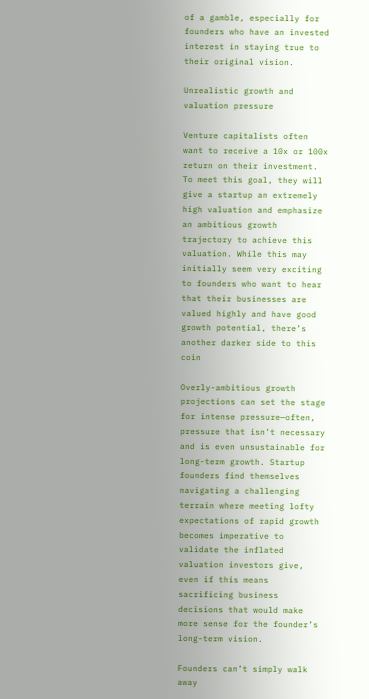of a gamble, especially for founders who have an invested interest in staying true to their original vision.

Unrealistic growth and valuation pressure

Venture capitalists often want to receive a 10x or 100x return on their investment. To meet this goal, they will give a startup an extremely high valuation and emphasize an ambitious growth trajectory to achieve this valuation. While this may initially seem very exciting to founders who want to hear that their businesses are valued highly and have good growth potential, there’s another darker side to this coin

Overly-ambitious growth projections can set the stage for intense pressure—often, pressure that isn’t necessary and is even unsustainable for long-term growth. Startup founders find themselves navigating a challenging terrain where meeting lofty expectations of rapid growth becomes imperative to validate the inflated valuation investors give, even if this means sacrificing business decisions that would make more sense for the founder’s long-term vision.

Founders can’t simply walk away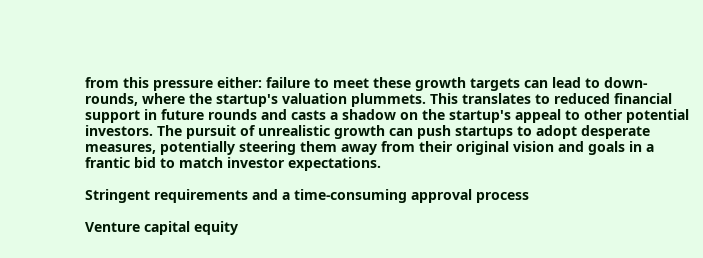from this pressure either: failure to meet these growth targets can lead to down-rounds, where the startup's valuation plummets. This translates to reduced financial support in future rounds and casts a shadow on the startup's appeal to other potential investors. The pursuit of unrealistic growth can push startups to adopt desperate measures, potentially steering them away from their original vision and goals in a frantic bid to match investor expectations.

Stringent requirements and a time-consuming approval process

Venture capital equity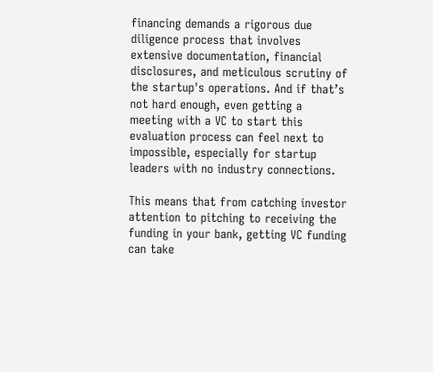financing demands a rigorous due diligence process that involves extensive documentation, financial disclosures, and meticulous scrutiny of the startup's operations. And if that’s not hard enough, even getting a meeting with a VC to start this evaluation process can feel next to impossible, especially for startup leaders with no industry connections.

This means that from catching investor attention to pitching to receiving the funding in your bank, getting VC funding can take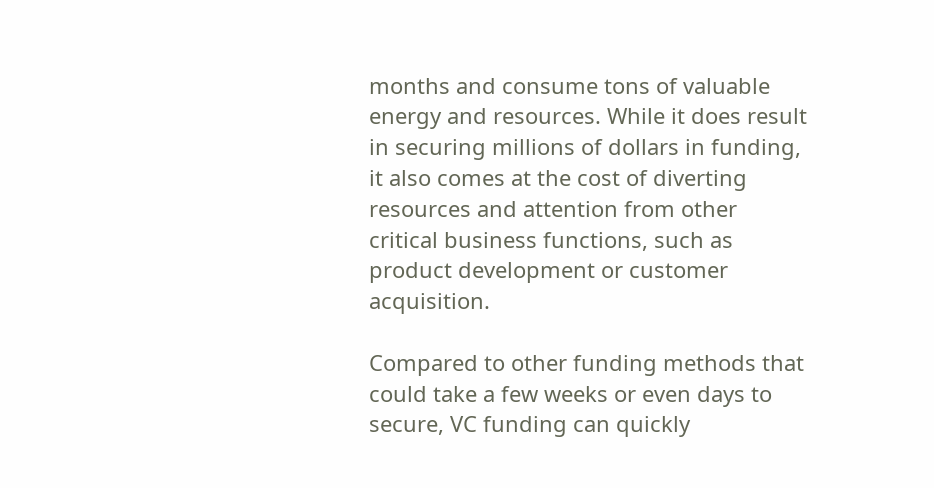months and consume tons of valuable energy and resources. While it does result in securing millions of dollars in funding, it also comes at the cost of diverting resources and attention from other critical business functions, such as product development or customer acquisition.

Compared to other funding methods that could take a few weeks or even days to secure, VC funding can quickly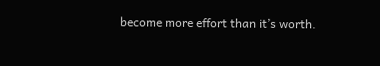become more effort than it’s worth.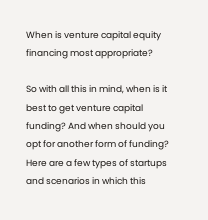When is venture capital equity financing most appropriate?

So with all this in mind, when is it best to get venture capital funding? And when should you opt for another form of funding? Here are a few types of startups and scenarios in which this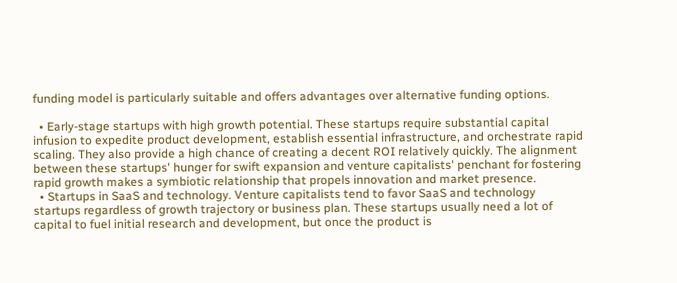funding model is particularly suitable and offers advantages over alternative funding options.

  • Early-stage startups with high growth potential. These startups require substantial capital infusion to expedite product development, establish essential infrastructure, and orchestrate rapid scaling. They also provide a high chance of creating a decent ROI relatively quickly. The alignment between these startups' hunger for swift expansion and venture capitalists' penchant for fostering rapid growth makes a symbiotic relationship that propels innovation and market presence.
  • Startups in SaaS and technology. Venture capitalists tend to favor SaaS and technology startups regardless of growth trajectory or business plan. These startups usually need a lot of capital to fuel initial research and development, but once the product is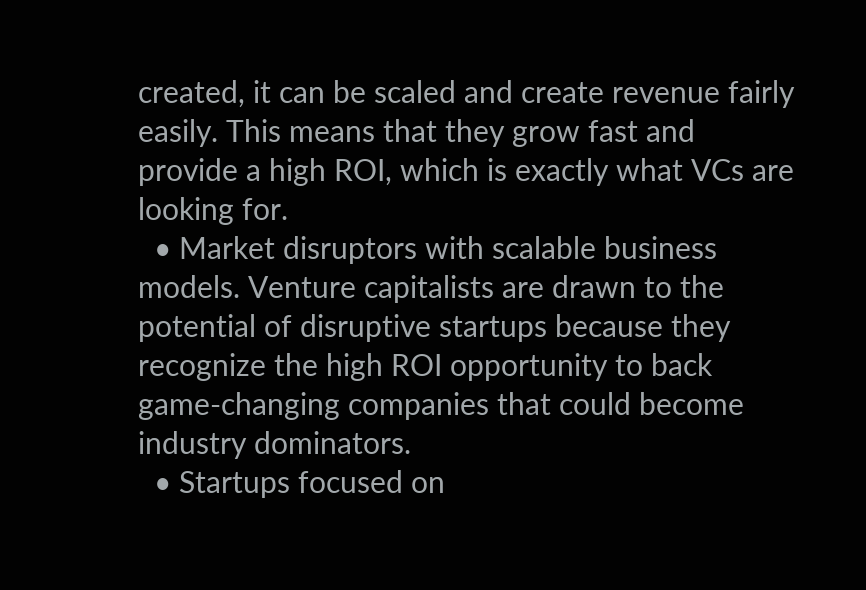created, it can be scaled and create revenue fairly easily. This means that they grow fast and provide a high ROI, which is exactly what VCs are looking for.
  • Market disruptors with scalable business models. Venture capitalists are drawn to the potential of disruptive startups because they recognize the high ROI opportunity to back game-changing companies that could become industry dominators.
  • Startups focused on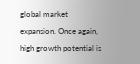global market expansion. Once again, high growth potential is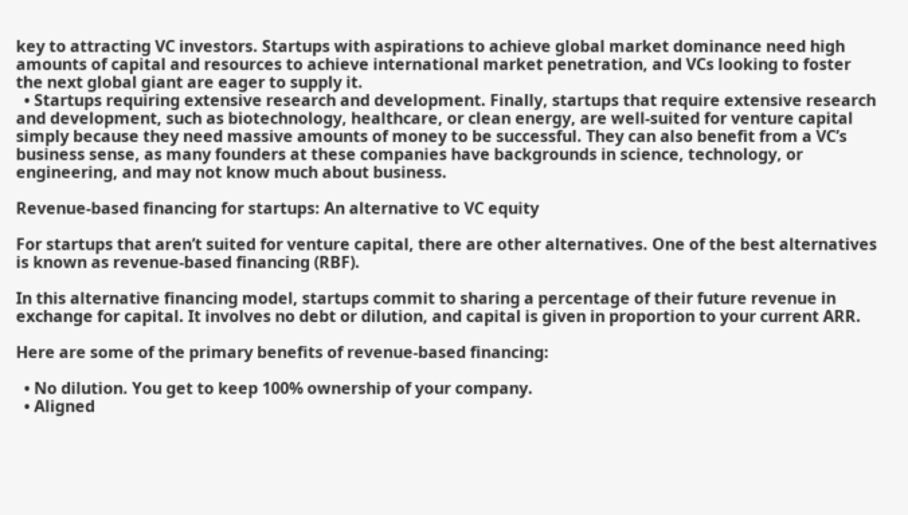key to attracting VC investors. Startups with aspirations to achieve global market dominance need high amounts of capital and resources to achieve international market penetration, and VCs looking to foster the next global giant are eager to supply it.
  • Startups requiring extensive research and development. Finally, startups that require extensive research and development, such as biotechnology, healthcare, or clean energy, are well-suited for venture capital simply because they need massive amounts of money to be successful. They can also benefit from a VC’s business sense, as many founders at these companies have backgrounds in science, technology, or engineering, and may not know much about business.

Revenue-based financing for startups: An alternative to VC equity

For startups that aren’t suited for venture capital, there are other alternatives. One of the best alternatives is known as revenue-based financing (RBF).

In this alternative financing model, startups commit to sharing a percentage of their future revenue in exchange for capital. It involves no debt or dilution, and capital is given in proportion to your current ARR.

Here are some of the primary benefits of revenue-based financing:

  • No dilution. You get to keep 100% ownership of your company.
  • Aligned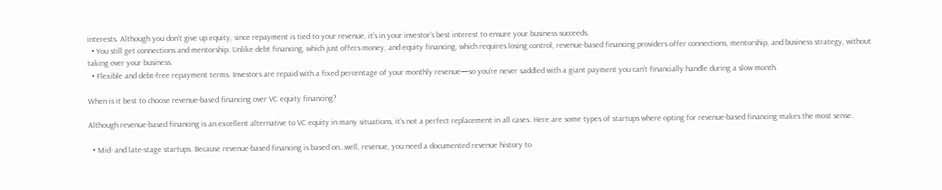interests. Although you don’t give up equity, since repayment is tied to your revenue, it's in your investor’s best interest to ensure your business succeeds.
  • You still get connections and mentorship. Unlike debt financing, which just offers money, and equity financing, which requires losing control, revenue-based financing providers offer connections, mentorship, and business strategy, without taking over your business.
  • Flexible and debt-free repayment terms. Investors are repaid with a fixed percentage of your monthly revenue—so you’re never saddled with a giant payment you can’t financially handle during a slow month.

When is it best to choose revenue-based financing over VC equity financing?

Although revenue-based financing is an excellent alternative to VC equity in many situations, it’s not a perfect replacement in all cases. Here are some types of startups where opting for revenue-based financing makes the most sense.

  • Mid- and late-stage startups. Because revenue-based financing is based on…well, revenue, you need a documented revenue history to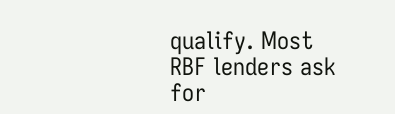qualify. Most RBF lenders ask for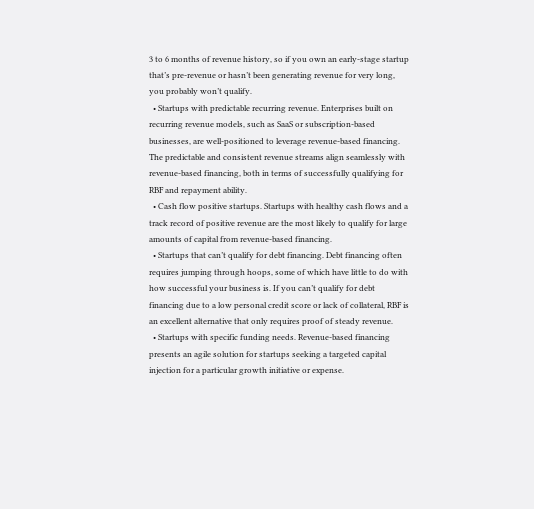3 to 6 months of revenue history, so if you own an early-stage startup that’s pre-revenue or hasn’t been generating revenue for very long, you probably won’t qualify.
  • Startups with predictable recurring revenue. Enterprises built on recurring revenue models, such as SaaS or subscription-based businesses, are well-positioned to leverage revenue-based financing. The predictable and consistent revenue streams align seamlessly with revenue-based financing, both in terms of successfully qualifying for RBF and repayment ability.
  • Cash flow positive startups. Startups with healthy cash flows and a track record of positive revenue are the most likely to qualify for large amounts of capital from revenue-based financing.
  • Startups that can’t qualify for debt financing. Debt financing often requires jumping through hoops, some of which have little to do with how successful your business is. If you can’t qualify for debt financing due to a low personal credit score or lack of collateral, RBF is an excellent alternative that only requires proof of steady revenue.
  • Startups with specific funding needs. Revenue-based financing presents an agile solution for startups seeking a targeted capital injection for a particular growth initiative or expense.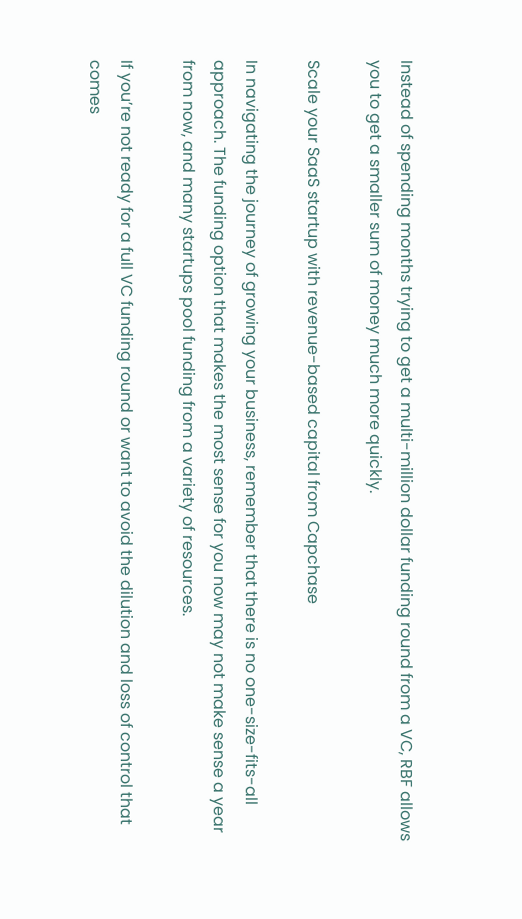Instead of spending months trying to get a multi-million dollar funding round from a VC, RBF allows you to get a smaller sum of money much more quickly.

Scale your SaaS startup with revenue-based capital from Capchase

In navigating the journey of growing your business, remember that there is no one-size-fits-all approach. The funding option that makes the most sense for you now may not make sense a year from now, and many startups pool funding from a variety of resources.

If you’re not ready for a full VC funding round or want to avoid the dilution and loss of control that comes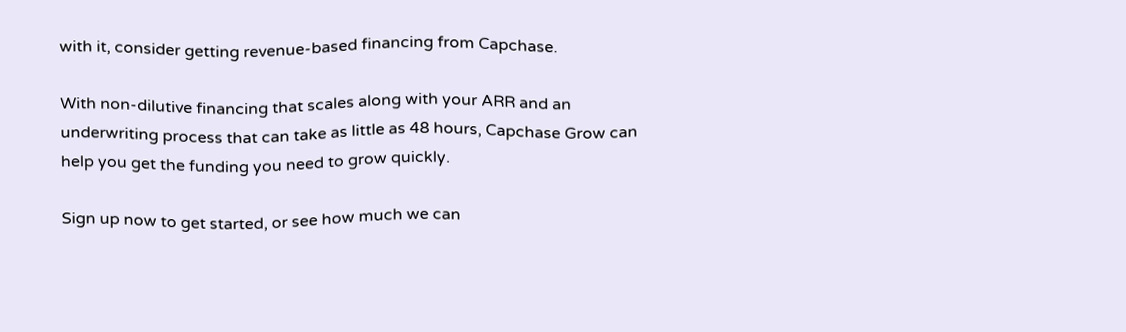with it, consider getting revenue-based financing from Capchase.

With non-dilutive financing that scales along with your ARR and an underwriting process that can take as little as 48 hours, Capchase Grow can help you get the funding you need to grow quickly.

Sign up now to get started, or see how much we can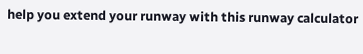help you extend your runway with this runway calculator